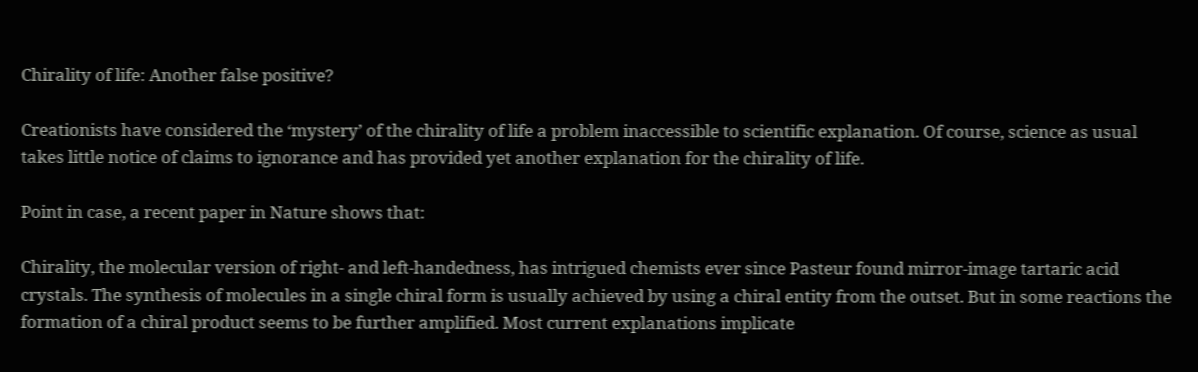Chirality of life: Another false positive?

Creationists have considered the ‘mystery’ of the chirality of life a problem inaccessible to scientific explanation. Of course, science as usual takes little notice of claims to ignorance and has provided yet another explanation for the chirality of life.

Point in case, a recent paper in Nature shows that:

Chirality, the molecular version of right- and left-handedness, has intrigued chemists ever since Pasteur found mirror-image tartaric acid crystals. The synthesis of molecules in a single chiral form is usually achieved by using a chiral entity from the outset. But in some reactions the formation of a chiral product seems to be further amplified. Most current explanations implicate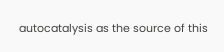autocatalysis as the source of this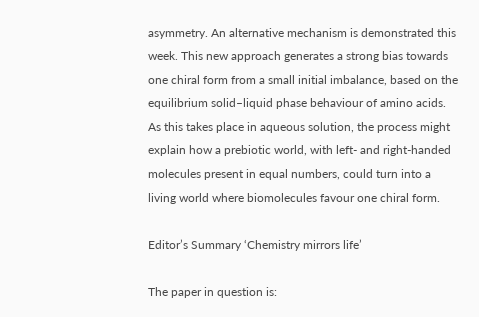asymmetry. An alternative mechanism is demonstrated this week. This new approach generates a strong bias towards one chiral form from a small initial imbalance, based on the equilibrium solid–liquid phase behaviour of amino acids. As this takes place in aqueous solution, the process might explain how a prebiotic world, with left- and right-handed molecules present in equal numbers, could turn into a living world where biomolecules favour one chiral form.

Editor’s Summary ‘Chemistry mirrors life’

The paper in question is: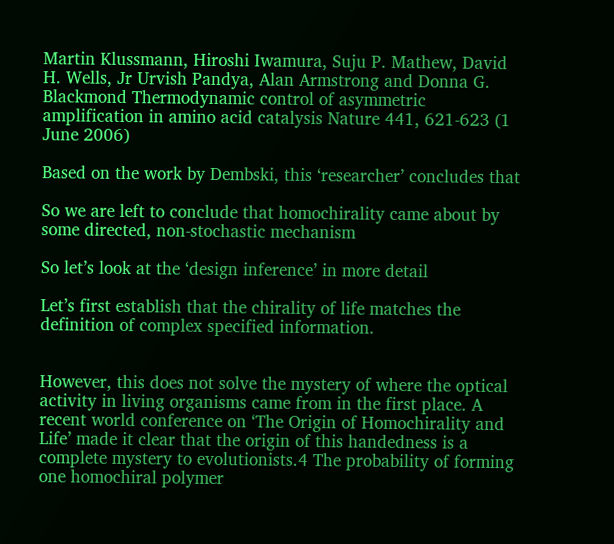Martin Klussmann, Hiroshi Iwamura, Suju P. Mathew, David H. Wells, Jr Urvish Pandya, Alan Armstrong and Donna G. Blackmond Thermodynamic control of asymmetric amplification in amino acid catalysis Nature 441, 621-623 (1 June 2006)

Based on the work by Dembski, this ‘researcher’ concludes that

So we are left to conclude that homochirality came about by some directed, non-stochastic mechanism

So let’s look at the ‘design inference’ in more detail

Let’s first establish that the chirality of life matches the definition of complex specified information.


However, this does not solve the mystery of where the optical activity in living organisms came from in the first place. A recent world conference on ‘The Origin of Homochirality and Life’ made it clear that the origin of this handedness is a complete mystery to evolutionists.4 The probability of forming one homochiral polymer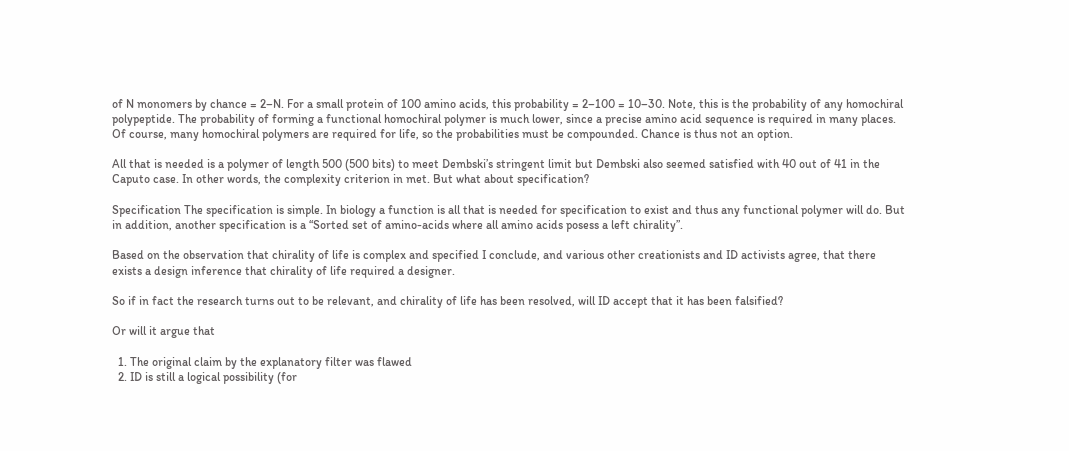of N monomers by chance = 2–N. For a small protein of 100 amino acids, this probability = 2–100 = 10–30. Note, this is the probability of any homochiral polypeptide. The probability of forming a functional homochiral polymer is much lower, since a precise amino acid sequence is required in many places. Of course, many homochiral polymers are required for life, so the probabilities must be compounded. Chance is thus not an option.

All that is needed is a polymer of length 500 (500 bits) to meet Dembski’s stringent limit but Dembski also seemed satisfied with 40 out of 41 in the Caputo case. In other words, the complexity criterion in met. But what about specification?

Specification The specification is simple. In biology a function is all that is needed for specification to exist and thus any functional polymer will do. But in addition, another specification is a “Sorted set of amino-acids where all amino acids posess a left chirality”.

Based on the observation that chirality of life is complex and specified I conclude, and various other creationists and ID activists agree, that there exists a design inference that chirality of life required a designer.

So if in fact the research turns out to be relevant, and chirality of life has been resolved, will ID accept that it has been falsified?

Or will it argue that

  1. The original claim by the explanatory filter was flawed
  2. ID is still a logical possibility (for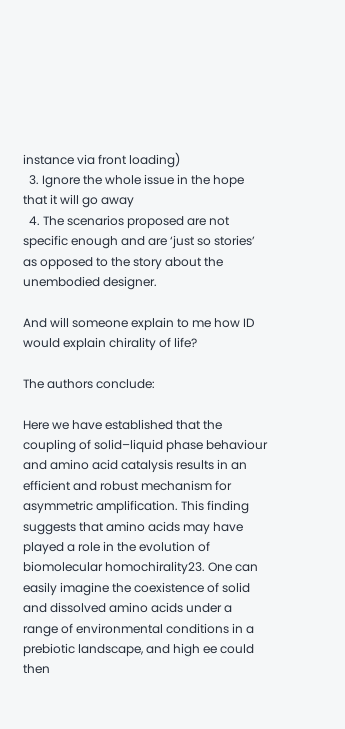instance via front loading)
  3. Ignore the whole issue in the hope that it will go away
  4. The scenarios proposed are not specific enough and are ‘just so stories’ as opposed to the story about the unembodied designer.

And will someone explain to me how ID would explain chirality of life?

The authors conclude:

Here we have established that the coupling of solid–liquid phase behaviour and amino acid catalysis results in an efficient and robust mechanism for asymmetric amplification. This finding suggests that amino acids may have played a role in the evolution of biomolecular homochirality23. One can easily imagine the coexistence of solid and dissolved amino acids under a range of environmental conditions in a prebiotic landscape, and high ee could then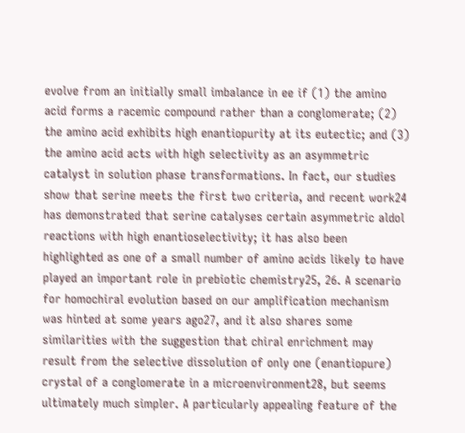evolve from an initially small imbalance in ee if (1) the amino acid forms a racemic compound rather than a conglomerate; (2) the amino acid exhibits high enantiopurity at its eutectic; and (3) the amino acid acts with high selectivity as an asymmetric catalyst in solution phase transformations. In fact, our studies show that serine meets the first two criteria, and recent work24 has demonstrated that serine catalyses certain asymmetric aldol reactions with high enantioselectivity; it has also been highlighted as one of a small number of amino acids likely to have played an important role in prebiotic chemistry25, 26. A scenario for homochiral evolution based on our amplification mechanism was hinted at some years ago27, and it also shares some similarities with the suggestion that chiral enrichment may result from the selective dissolution of only one (enantiopure) crystal of a conglomerate in a microenvironment28, but seems ultimately much simpler. A particularly appealing feature of the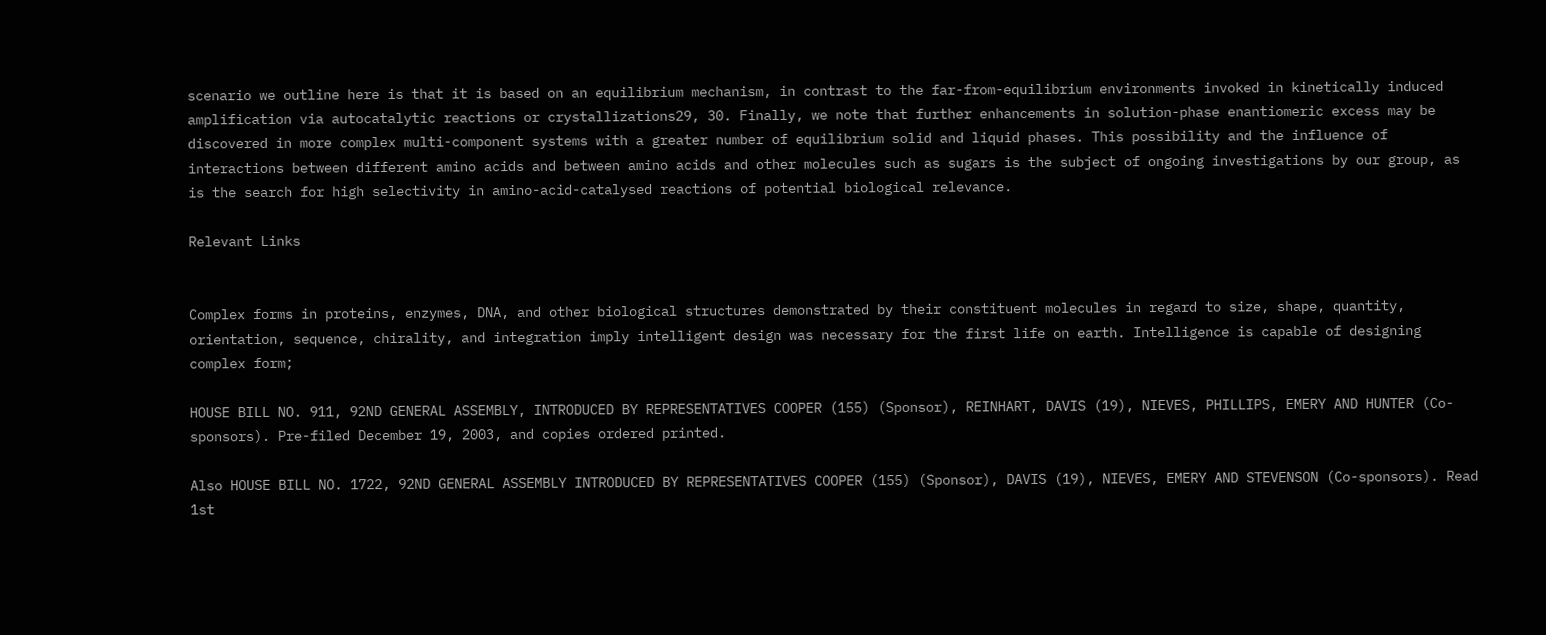scenario we outline here is that it is based on an equilibrium mechanism, in contrast to the far-from-equilibrium environments invoked in kinetically induced amplification via autocatalytic reactions or crystallizations29, 30. Finally, we note that further enhancements in solution-phase enantiomeric excess may be discovered in more complex multi-component systems with a greater number of equilibrium solid and liquid phases. This possibility and the influence of interactions between different amino acids and between amino acids and other molecules such as sugars is the subject of ongoing investigations by our group, as is the search for high selectivity in amino-acid-catalysed reactions of potential biological relevance.

Relevant Links


Complex forms in proteins, enzymes, DNA, and other biological structures demonstrated by their constituent molecules in regard to size, shape, quantity, orientation, sequence, chirality, and integration imply intelligent design was necessary for the first life on earth. Intelligence is capable of designing complex form;

HOUSE BILL NO. 911, 92ND GENERAL ASSEMBLY, INTRODUCED BY REPRESENTATIVES COOPER (155) (Sponsor), REINHART, DAVIS (19), NIEVES, PHILLIPS, EMERY AND HUNTER (Co-sponsors). Pre-filed December 19, 2003, and copies ordered printed.

Also HOUSE BILL NO. 1722, 92ND GENERAL ASSEMBLY INTRODUCED BY REPRESENTATIVES COOPER (155) (Sponsor), DAVIS (19), NIEVES, EMERY AND STEVENSON (Co-sponsors). Read 1st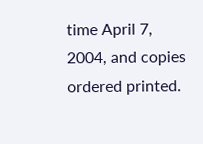time April 7, 2004, and copies ordered printed.